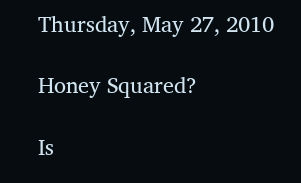Thursday, May 27, 2010

Honey Squared?

Is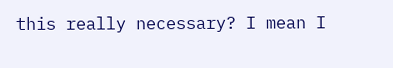this really necessary? I mean I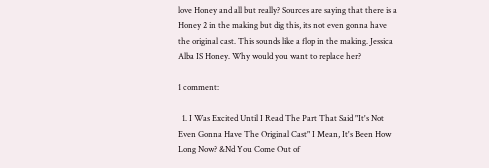love Honey and all but really? Sources are saying that there is a Honey 2 in the making but dig this, its not even gonna have the original cast. This sounds like a flop in the making. Jessica Alba IS Honey. Why would you want to replace her?

1 comment:

  1. I Was Excited Until I Read The Part That Said "It's Not Even Gonna Have The Original Cast" I Mean, It's Been How Long Now? &Nd You Come Out of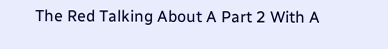The Red Talking About A Part 2 With A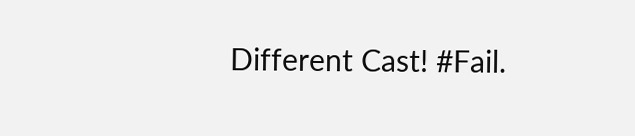Different Cast! #Fail.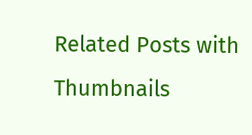Related Posts with Thumbnails